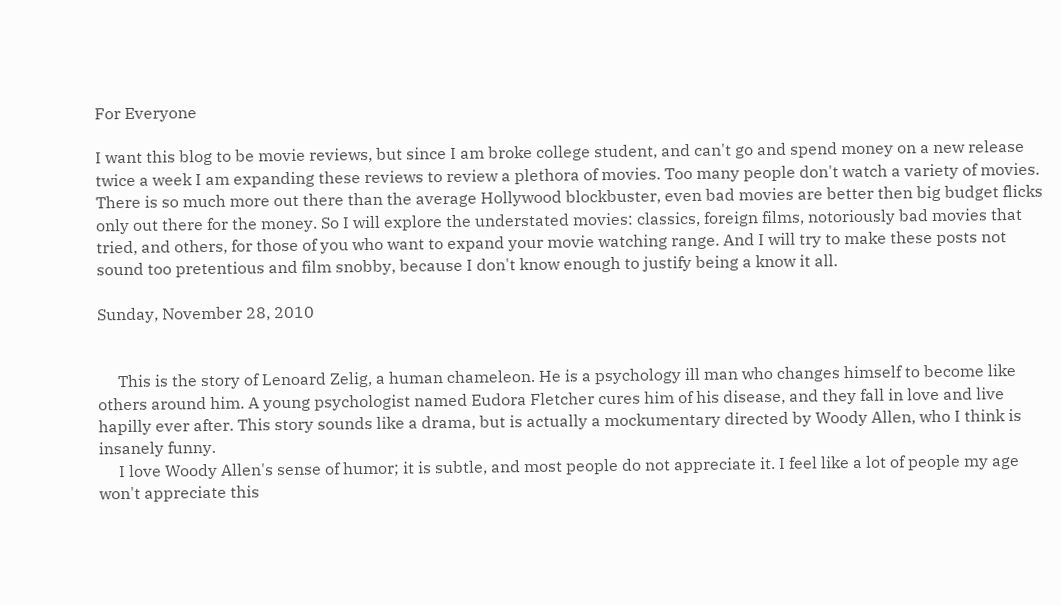For Everyone

I want this blog to be movie reviews, but since I am broke college student, and can't go and spend money on a new release twice a week I am expanding these reviews to review a plethora of movies. Too many people don't watch a variety of movies. There is so much more out there than the average Hollywood blockbuster, even bad movies are better then big budget flicks only out there for the money. So I will explore the understated movies: classics, foreign films, notoriously bad movies that tried, and others, for those of you who want to expand your movie watching range. And I will try to make these posts not sound too pretentious and film snobby, because I don't know enough to justify being a know it all.

Sunday, November 28, 2010


     This is the story of Lenoard Zelig, a human chameleon. He is a psychology ill man who changes himself to become like others around him. A young psychologist named Eudora Fletcher cures him of his disease, and they fall in love and live hapilly ever after. This story sounds like a drama, but is actually a mockumentary directed by Woody Allen, who I think is insanely funny.
     I love Woody Allen's sense of humor; it is subtle, and most people do not appreciate it. I feel like a lot of people my age won't appreciate this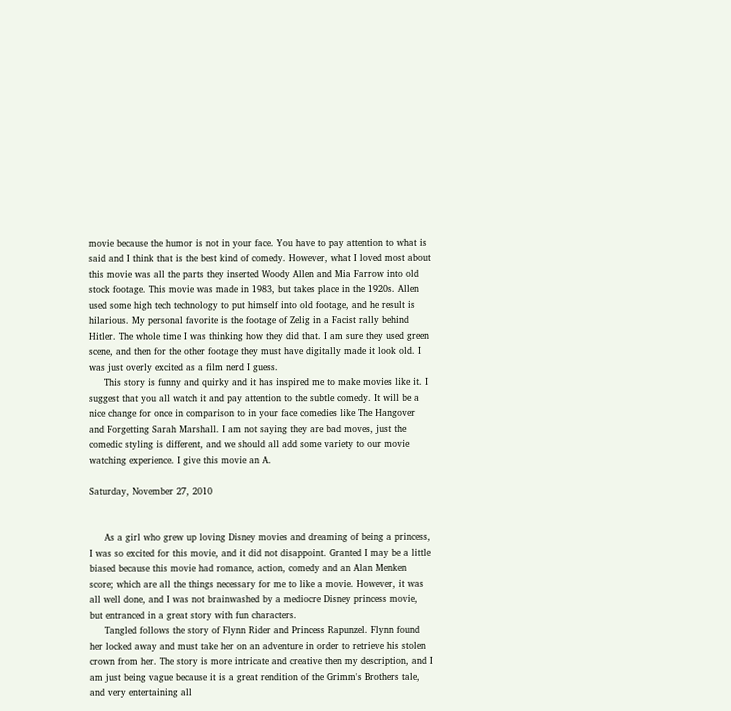movie because the humor is not in your face. You have to pay attention to what is said and I think that is the best kind of comedy. However, what I loved most about this movie was all the parts they inserted Woody Allen and Mia Farrow into old stock footage. This movie was made in 1983, but takes place in the 1920s. Allen used some high tech technology to put himself into old footage, and he result is hilarious. My personal favorite is the footage of Zelig in a Facist rally behind Hitler. The whole time I was thinking how they did that. I am sure they used green scene, and then for the other footage they must have digitally made it look old. I was just overly excited as a film nerd I guess.
     This story is funny and quirky and it has inspired me to make movies like it. I suggest that you all watch it and pay attention to the subtle comedy. It will be a nice change for once in comparison to in your face comedies like The Hangover and Forgetting Sarah Marshall. I am not saying they are bad moves, just the comedic styling is different, and we should all add some variety to our movie watching experience. I give this movie an A.

Saturday, November 27, 2010


     As a girl who grew up loving Disney movies and dreaming of being a princess, I was so excited for this movie, and it did not disappoint. Granted I may be a little biased because this movie had romance, action, comedy and an Alan Menken score; which are all the things necessary for me to like a movie. However, it was all well done, and I was not brainwashed by a mediocre Disney princess movie, but entranced in a great story with fun characters.
     Tangled follows the story of Flynn Rider and Princess Rapunzel. Flynn found her locked away and must take her on an adventure in order to retrieve his stolen crown from her. The story is more intricate and creative then my description, and I am just being vague because it is a great rendition of the Grimm's Brothers tale, and very entertaining all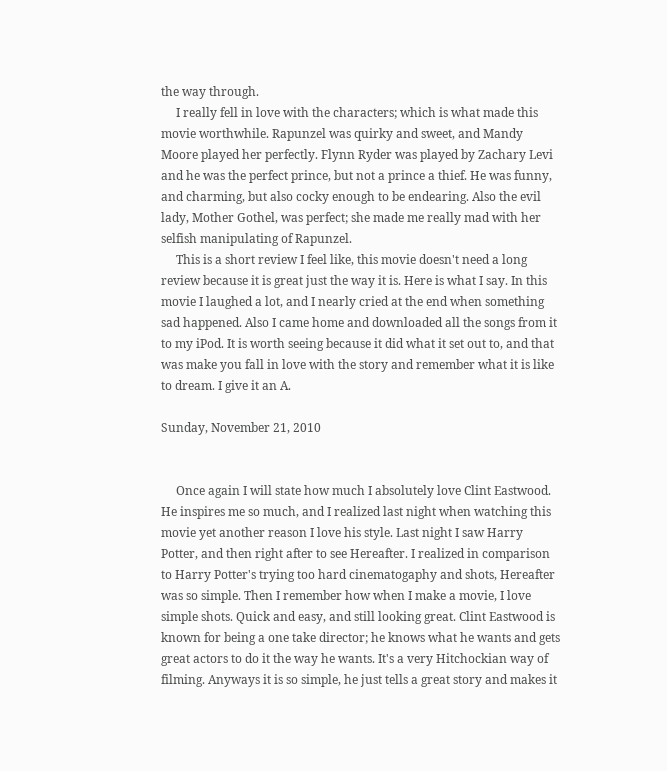the way through.
     I really fell in love with the characters; which is what made this movie worthwhile. Rapunzel was quirky and sweet, and Mandy Moore played her perfectly. Flynn Ryder was played by Zachary Levi and he was the perfect prince, but not a prince a thief. He was funny, and charming, but also cocky enough to be endearing. Also the evil lady, Mother Gothel, was perfect; she made me really mad with her selfish manipulating of Rapunzel.
     This is a short review I feel like, this movie doesn't need a long review because it is great just the way it is. Here is what I say. In this movie I laughed a lot, and I nearly cried at the end when something sad happened. Also I came home and downloaded all the songs from it to my iPod. It is worth seeing because it did what it set out to, and that was make you fall in love with the story and remember what it is like to dream. I give it an A.

Sunday, November 21, 2010


     Once again I will state how much I absolutely love Clint Eastwood. He inspires me so much, and I realized last night when watching this movie yet another reason I love his style. Last night I saw Harry Potter, and then right after to see Hereafter. I realized in comparison to Harry Potter's trying too hard cinematogaphy and shots, Hereafter was so simple. Then I remember how when I make a movie, I love simple shots. Quick and easy, and still looking great. Clint Eastwood is known for being a one take director; he knows what he wants and gets great actors to do it the way he wants. It's a very Hitchockian way of filming. Anyways it is so simple, he just tells a great story and makes it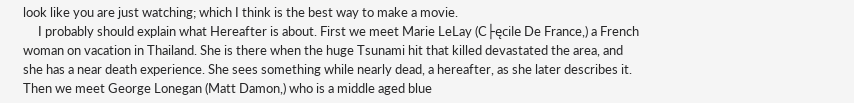look like you are just watching; which I think is the best way to make a movie.
     I probably should explain what Hereafter is about. First we meet Marie LeLay (C├ęcile De France,) a French woman on vacation in Thailand. She is there when the huge Tsunami hit that killed devastated the area, and she has a near death experience. She sees something while nearly dead, a hereafter, as she later describes it. Then we meet George Lonegan (Matt Damon,) who is a middle aged blue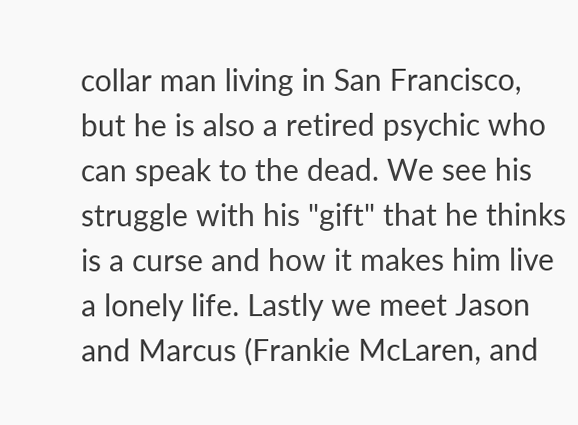collar man living in San Francisco, but he is also a retired psychic who can speak to the dead. We see his struggle with his "gift" that he thinks is a curse and how it makes him live a lonely life. Lastly we meet Jason and Marcus (Frankie McLaren, and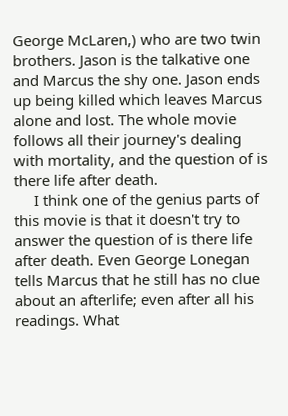George McLaren,) who are two twin brothers. Jason is the talkative one and Marcus the shy one. Jason ends up being killed which leaves Marcus alone and lost. The whole movie follows all their journey's dealing with mortality, and the question of is there life after death.
     I think one of the genius parts of this movie is that it doesn't try to answer the question of is there life after death. Even George Lonegan tells Marcus that he still has no clue about an afterlife; even after all his readings. What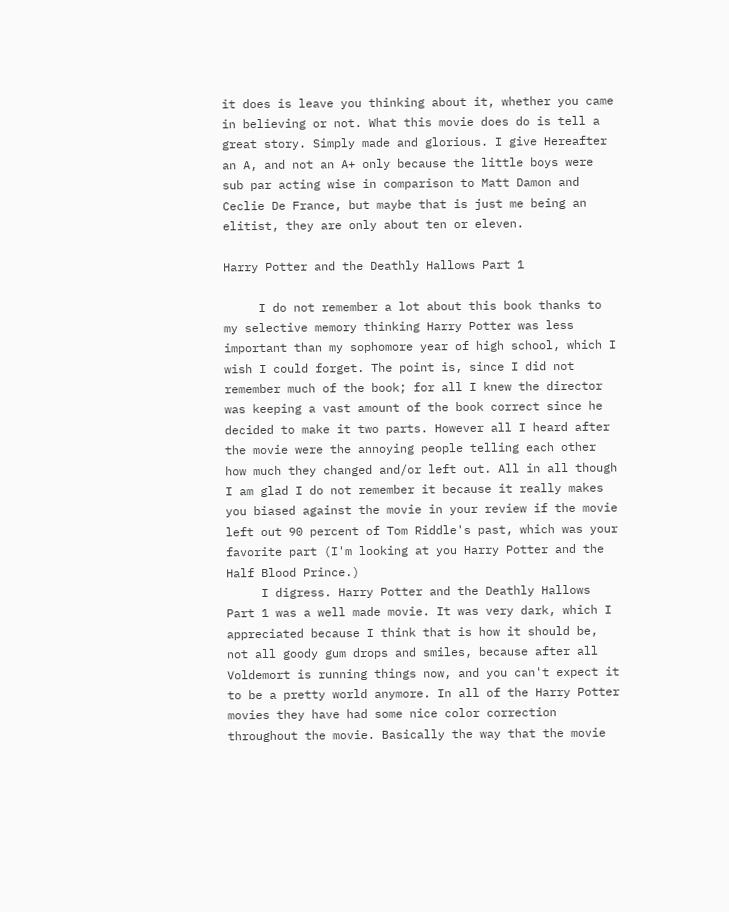it does is leave you thinking about it, whether you came in believing or not. What this movie does do is tell a great story. Simply made and glorious. I give Hereafter an A, and not an A+ only because the little boys were sub par acting wise in comparison to Matt Damon and Ceclie De France, but maybe that is just me being an elitist, they are only about ten or eleven.

Harry Potter and the Deathly Hallows Part 1

     I do not remember a lot about this book thanks to my selective memory thinking Harry Potter was less important than my sophomore year of high school, which I wish I could forget. The point is, since I did not remember much of the book; for all I knew the director was keeping a vast amount of the book correct since he decided to make it two parts. However all I heard after the movie were the annoying people telling each other how much they changed and/or left out. All in all though I am glad I do not remember it because it really makes you biased against the movie in your review if the movie left out 90 percent of Tom Riddle's past, which was your favorite part (I'm looking at you Harry Potter and the Half Blood Prince.)
     I digress. Harry Potter and the Deathly Hallows Part 1 was a well made movie. It was very dark, which I appreciated because I think that is how it should be, not all goody gum drops and smiles, because after all Voldemort is running things now, and you can't expect it to be a pretty world anymore. In all of the Harry Potter movies they have had some nice color correction throughout the movie. Basically the way that the movie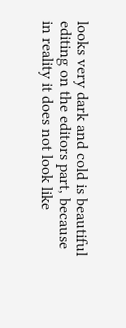looks very dark and cold is beautiful editing on the editors part, because in reality it does not look like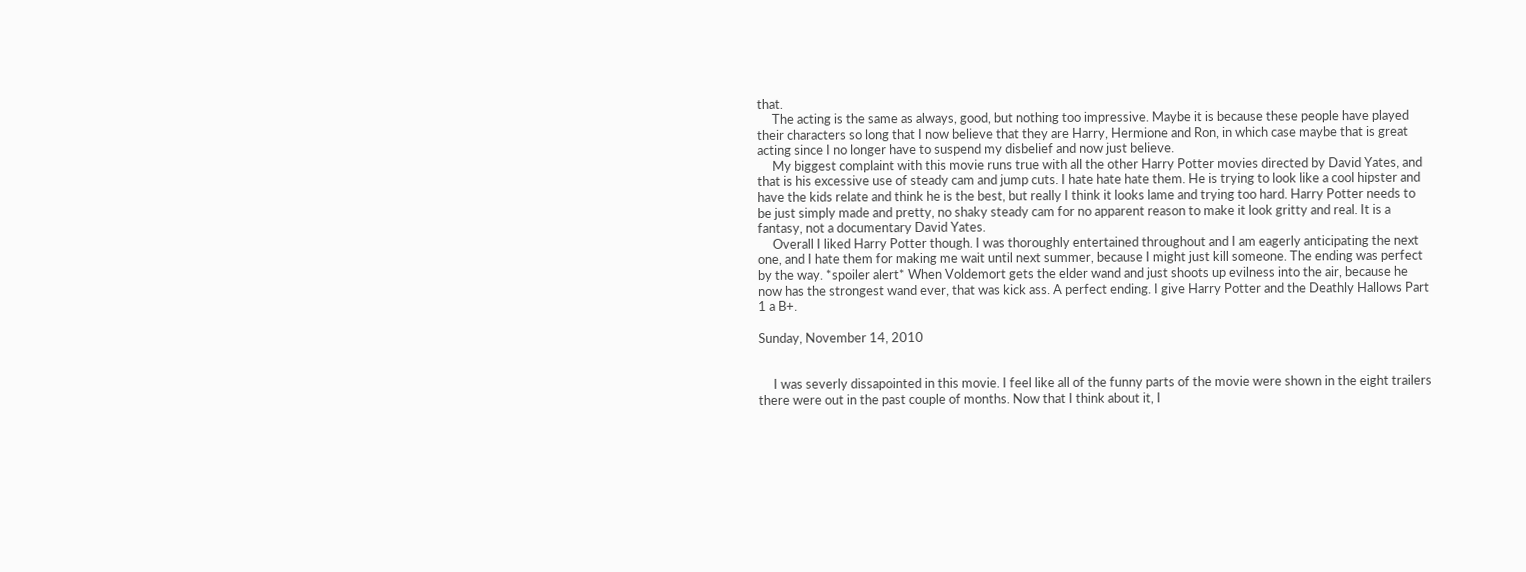that.
     The acting is the same as always, good, but nothing too impressive. Maybe it is because these people have played their characters so long that I now believe that they are Harry, Hermione and Ron, in which case maybe that is great acting since I no longer have to suspend my disbelief and now just believe.
     My biggest complaint with this movie runs true with all the other Harry Potter movies directed by David Yates, and that is his excessive use of steady cam and jump cuts. I hate hate hate them. He is trying to look like a cool hipster and have the kids relate and think he is the best, but really I think it looks lame and trying too hard. Harry Potter needs to be just simply made and pretty, no shaky steady cam for no apparent reason to make it look gritty and real. It is a fantasy, not a documentary David Yates.
     Overall I liked Harry Potter though. I was thoroughly entertained throughout and I am eagerly anticipating the next one, and I hate them for making me wait until next summer, because I might just kill someone. The ending was perfect by the way. *spoiler alert* When Voldemort gets the elder wand and just shoots up evilness into the air, because he now has the strongest wand ever, that was kick ass. A perfect ending. I give Harry Potter and the Deathly Hallows Part 1 a B+.

Sunday, November 14, 2010


     I was severly dissapointed in this movie. I feel like all of the funny parts of the movie were shown in the eight trailers there were out in the past couple of months. Now that I think about it, I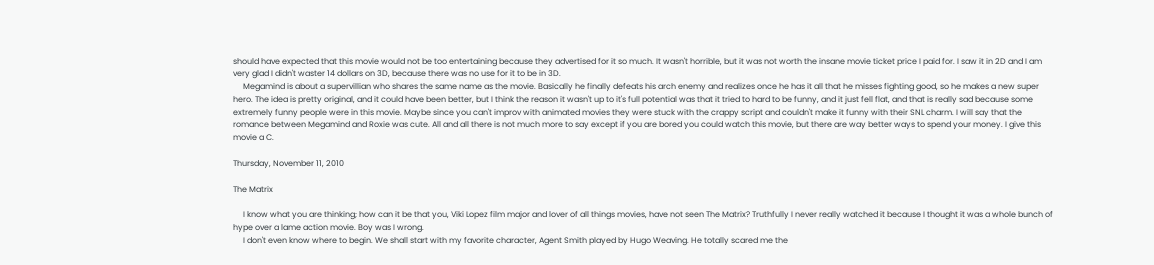should have expected that this movie would not be too entertaining because they advertised for it so much. It wasn't horrible, but it was not worth the insane movie ticket price I paid for. I saw it in 2D and I am very glad I didn't waster 14 dollars on 3D, because there was no use for it to be in 3D.
     Megamind is about a supervillian who shares the same name as the movie. Basically he finally defeats his arch enemy and realizes once he has it all that he misses fighting good, so he makes a new super hero. The idea is pretty original, and it could have been better, but I think the reason it wasn't up to it's full potential was that it tried to hard to be funny, and it just fell flat, and that is really sad because some extremely funny people were in this movie. Maybe since you can't improv with animated movies they were stuck with the crappy script and couldn't make it funny with their SNL charm. I will say that the romance between Megamind and Roxie was cute. All and all there is not much more to say except if you are bored you could watch this movie, but there are way better ways to spend your money. I give this movie a C.

Thursday, November 11, 2010

The Matrix

     I know what you are thinking; how can it be that you, Viki Lopez film major and lover of all things movies, have not seen The Matrix? Truthfully I never really watched it because I thought it was a whole bunch of hype over a lame action movie. Boy was I wrong.
     I don't even know where to begin. We shall start with my favorite character, Agent Smith played by Hugo Weaving. He totally scared me the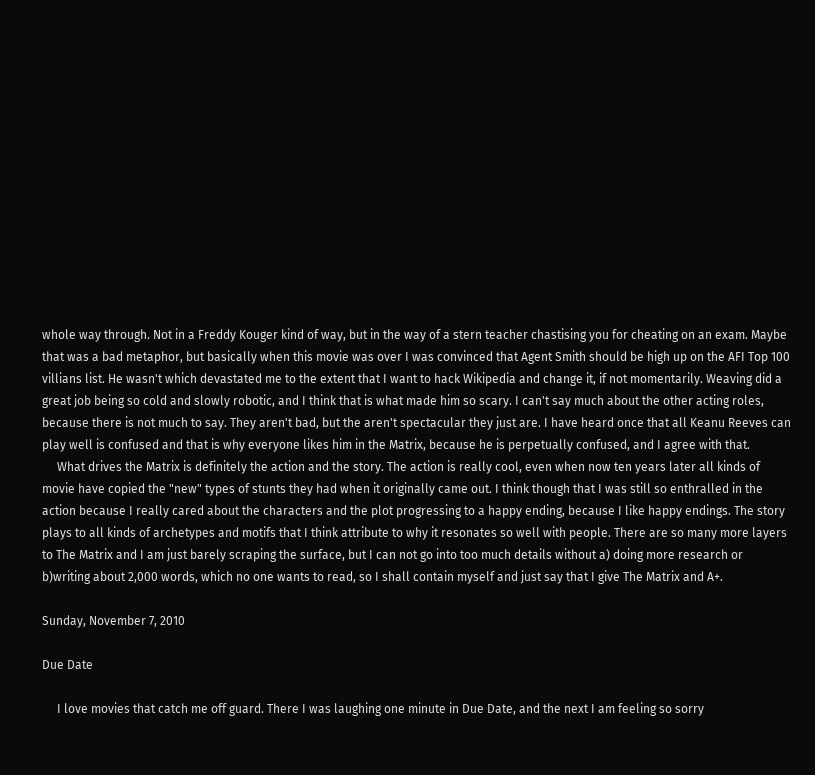whole way through. Not in a Freddy Kouger kind of way, but in the way of a stern teacher chastising you for cheating on an exam. Maybe that was a bad metaphor, but basically when this movie was over I was convinced that Agent Smith should be high up on the AFI Top 100 villians list. He wasn't which devastated me to the extent that I want to hack Wikipedia and change it, if not momentarily. Weaving did a great job being so cold and slowly robotic, and I think that is what made him so scary. I can't say much about the other acting roles, because there is not much to say. They aren't bad, but the aren't spectacular they just are. I have heard once that all Keanu Reeves can play well is confused and that is why everyone likes him in the Matrix, because he is perpetually confused, and I agree with that.
     What drives the Matrix is definitely the action and the story. The action is really cool, even when now ten years later all kinds of movie have copied the "new" types of stunts they had when it originally came out. I think though that I was still so enthralled in the action because I really cared about the characters and the plot progressing to a happy ending, because I like happy endings. The story plays to all kinds of archetypes and motifs that I think attribute to why it resonates so well with people. There are so many more layers to The Matrix and I am just barely scraping the surface, but I can not go into too much details without a) doing more research or b)writing about 2,000 words, which no one wants to read, so I shall contain myself and just say that I give The Matrix and A+.

Sunday, November 7, 2010

Due Date

     I love movies that catch me off guard. There I was laughing one minute in Due Date, and the next I am feeling so sorry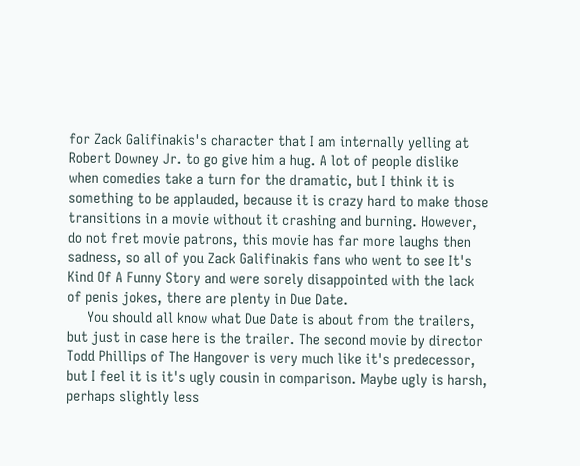for Zack Galifinakis's character that I am internally yelling at Robert Downey Jr. to go give him a hug. A lot of people dislike when comedies take a turn for the dramatic, but I think it is something to be applauded, because it is crazy hard to make those transitions in a movie without it crashing and burning. However, do not fret movie patrons, this movie has far more laughs then sadness, so all of you Zack Galifinakis fans who went to see It's Kind Of A Funny Story and were sorely disappointed with the lack of penis jokes, there are plenty in Due Date.
     You should all know what Due Date is about from the trailers, but just in case here is the trailer. The second movie by director Todd Phillips of The Hangover is very much like it's predecessor, but I feel it is it's ugly cousin in comparison. Maybe ugly is harsh, perhaps slightly less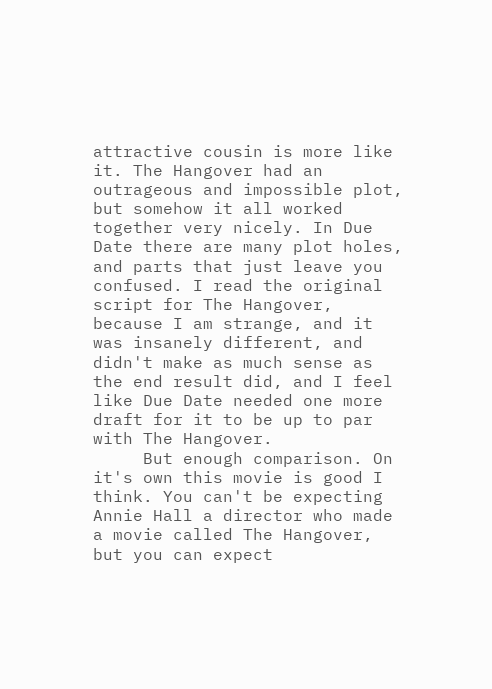attractive cousin is more like it. The Hangover had an outrageous and impossible plot, but somehow it all worked together very nicely. In Due Date there are many plot holes, and parts that just leave you confused. I read the original script for The Hangover, because I am strange, and it was insanely different, and didn't make as much sense as the end result did, and I feel like Due Date needed one more draft for it to be up to par with The Hangover.
     But enough comparison. On it's own this movie is good I think. You can't be expecting Annie Hall a director who made a movie called The Hangover, but you can expect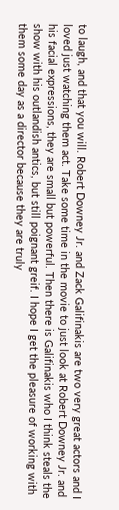to laugh, and that you will. Robert Downey Jr. and Zack Galifinakis are two very great actors and I loved just watching them act. Take some time in the movie to just look at Robert Downey Jr. and his facial expressions, they are small but powerful. Then there is Galifinakis who I think steals the show with his outlandish antics, but still poignant greif. I hope I get the pleasure of working with them some day as a director because they are truly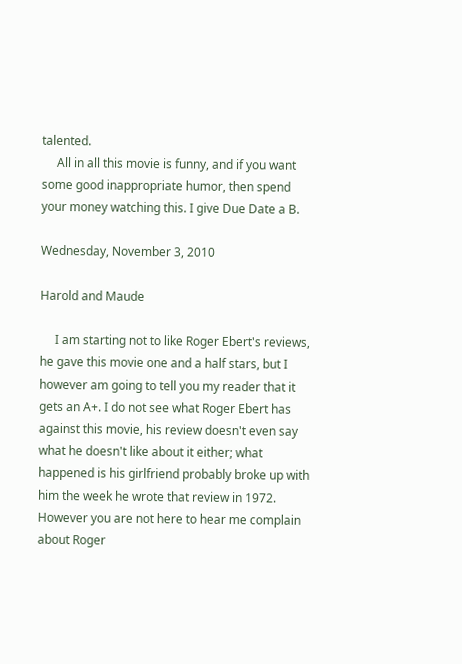talented.
     All in all this movie is funny, and if you want some good inappropriate humor, then spend your money watching this. I give Due Date a B.

Wednesday, November 3, 2010

Harold and Maude

     I am starting not to like Roger Ebert's reviews, he gave this movie one and a half stars, but I however am going to tell you my reader that it gets an A+. I do not see what Roger Ebert has against this movie, his review doesn't even say what he doesn't like about it either; what happened is his girlfriend probably broke up with him the week he wrote that review in 1972. However you are not here to hear me complain about Roger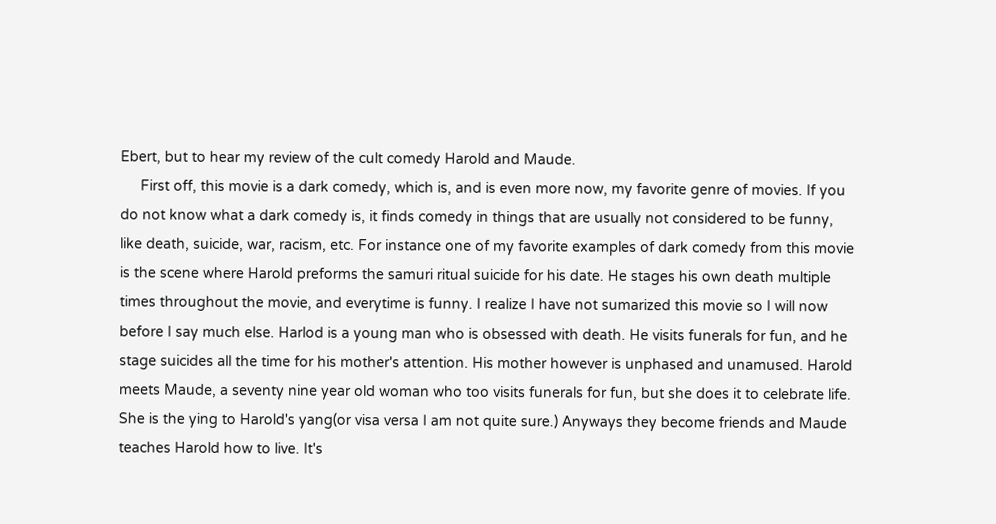Ebert, but to hear my review of the cult comedy Harold and Maude.
     First off, this movie is a dark comedy, which is, and is even more now, my favorite genre of movies. If you do not know what a dark comedy is, it finds comedy in things that are usually not considered to be funny, like death, suicide, war, racism, etc. For instance one of my favorite examples of dark comedy from this movie is the scene where Harold preforms the samuri ritual suicide for his date. He stages his own death multiple times throughout the movie, and everytime is funny. I realize I have not sumarized this movie so I will now before I say much else. Harlod is a young man who is obsessed with death. He visits funerals for fun, and he stage suicides all the time for his mother's attention. His mother however is unphased and unamused. Harold meets Maude, a seventy nine year old woman who too visits funerals for fun, but she does it to celebrate life. She is the ying to Harold's yang(or visa versa I am not quite sure.) Anyways they become friends and Maude teaches Harold how to live. It's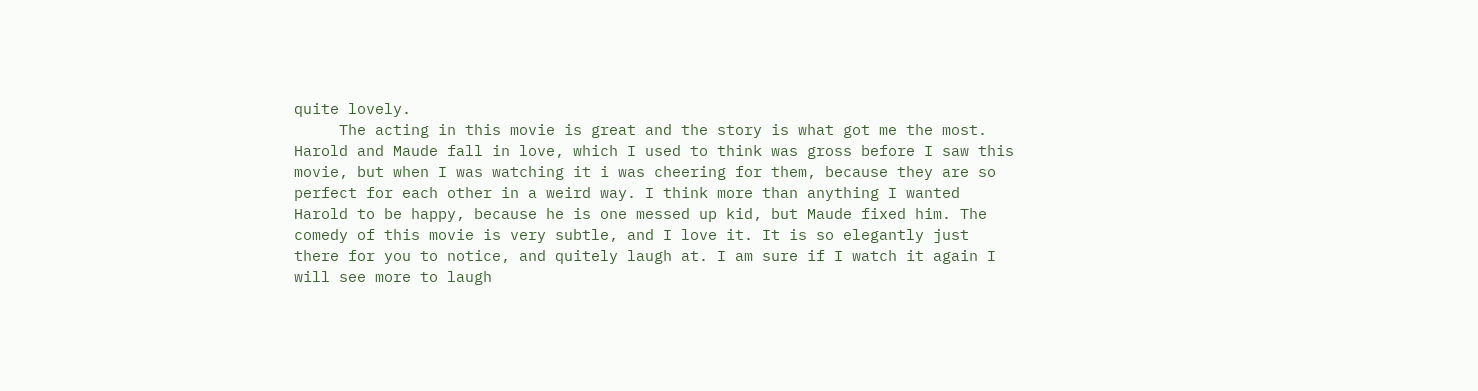quite lovely.
     The acting in this movie is great and the story is what got me the most. Harold and Maude fall in love, which I used to think was gross before I saw this movie, but when I was watching it i was cheering for them, because they are so perfect for each other in a weird way. I think more than anything I wanted Harold to be happy, because he is one messed up kid, but Maude fixed him. The comedy of this movie is very subtle, and I love it. It is so elegantly just there for you to notice, and quitely laugh at. I am sure if I watch it again I will see more to laugh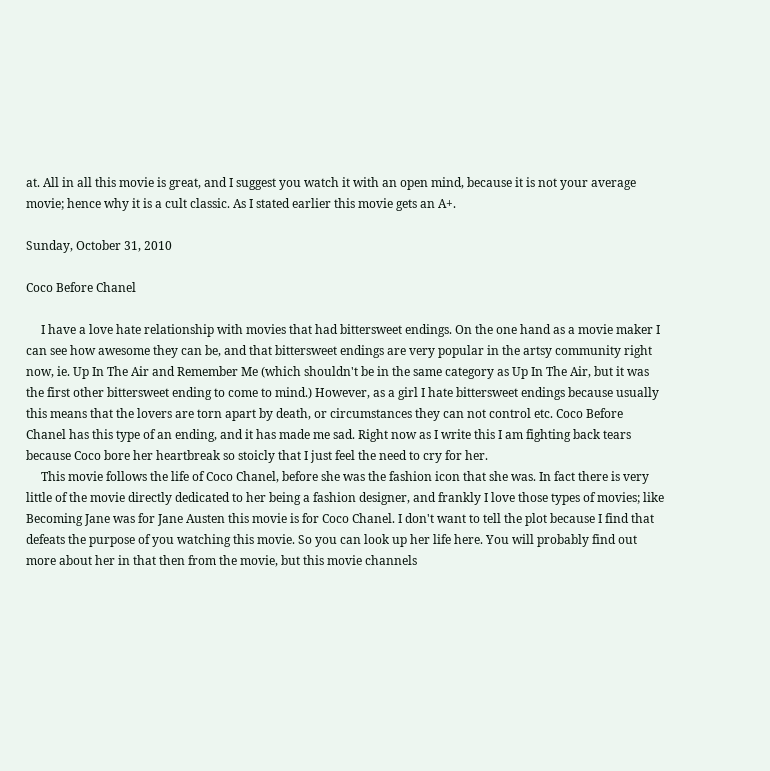at. All in all this movie is great, and I suggest you watch it with an open mind, because it is not your average movie; hence why it is a cult classic. As I stated earlier this movie gets an A+.

Sunday, October 31, 2010

Coco Before Chanel

     I have a love hate relationship with movies that had bittersweet endings. On the one hand as a movie maker I can see how awesome they can be, and that bittersweet endings are very popular in the artsy community right now, ie. Up In The Air and Remember Me (which shouldn't be in the same category as Up In The Air, but it was the first other bittersweet ending to come to mind.) However, as a girl I hate bittersweet endings because usually this means that the lovers are torn apart by death, or circumstances they can not control etc. Coco Before Chanel has this type of an ending, and it has made me sad. Right now as I write this I am fighting back tears because Coco bore her heartbreak so stoicly that I just feel the need to cry for her.
     This movie follows the life of Coco Chanel, before she was the fashion icon that she was. In fact there is very little of the movie directly dedicated to her being a fashion designer, and frankly I love those types of movies; like Becoming Jane was for Jane Austen this movie is for Coco Chanel. I don't want to tell the plot because I find that defeats the purpose of you watching this movie. So you can look up her life here. You will probably find out more about her in that then from the movie, but this movie channels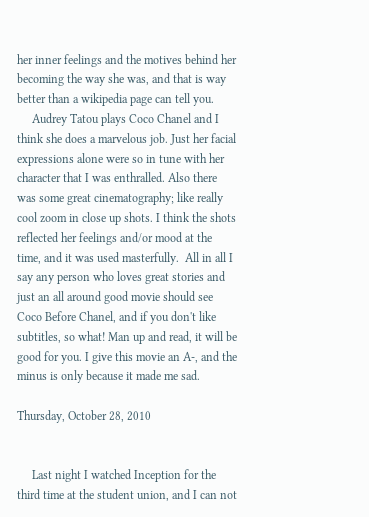her inner feelings and the motives behind her becoming the way she was, and that is way better than a wikipedia page can tell you.
     Audrey Tatou plays Coco Chanel and I think she does a marvelous job. Just her facial expressions alone were so in tune with her character that I was enthralled. Also there was some great cinematography; like really cool zoom in close up shots. I think the shots reflected her feelings and/or mood at the time, and it was used masterfully.  All in all I say any person who loves great stories and just an all around good movie should see Coco Before Chanel, and if you don't like subtitles, so what! Man up and read, it will be good for you. I give this movie an A-, and the minus is only because it made me sad.

Thursday, October 28, 2010


     Last night I watched Inception for the third time at the student union, and I can not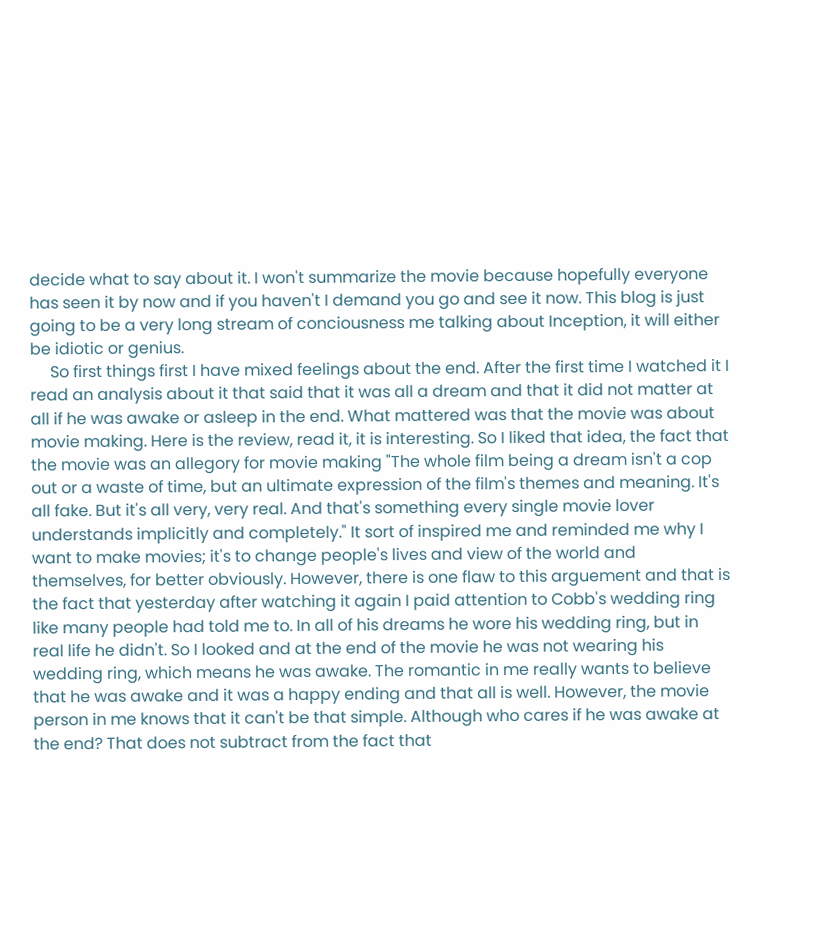decide what to say about it. I won't summarize the movie because hopefully everyone has seen it by now and if you haven't I demand you go and see it now. This blog is just going to be a very long stream of conciousness me talking about Inception, it will either be idiotic or genius.
     So first things first I have mixed feelings about the end. After the first time I watched it I read an analysis about it that said that it was all a dream and that it did not matter at all if he was awake or asleep in the end. What mattered was that the movie was about movie making. Here is the review, read it, it is interesting. So I liked that idea, the fact that the movie was an allegory for movie making "The whole film being a dream isn't a cop out or a waste of time, but an ultimate expression of the film's themes and meaning. It's all fake. But it's all very, very real. And that's something every single movie lover understands implicitly and completely." It sort of inspired me and reminded me why I want to make movies; it's to change people's lives and view of the world and themselves, for better obviously. However, there is one flaw to this arguement and that is the fact that yesterday after watching it again I paid attention to Cobb's wedding ring like many people had told me to. In all of his dreams he wore his wedding ring, but in real life he didn't. So I looked and at the end of the movie he was not wearing his wedding ring, which means he was awake. The romantic in me really wants to believe that he was awake and it was a happy ending and that all is well. However, the movie person in me knows that it can't be that simple. Although who cares if he was awake at the end? That does not subtract from the fact that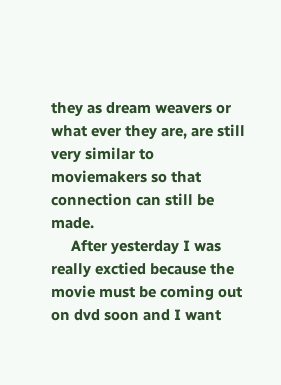they as dream weavers or what ever they are, are still very similar to moviemakers so that connection can still be made.
     After yesterday I was really exctied because the movie must be coming out on dvd soon and I want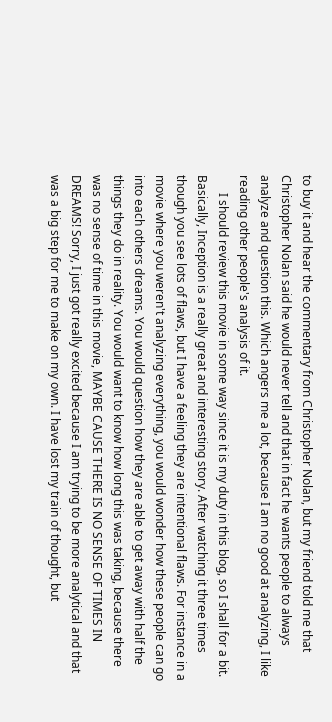to buy it and hear the commentary from Christopher Nolan, but my friend told me that Christopher Nolan said he would never tell and that in fact he wants people to always analyze and question this. Which angers me a lot, because I am no good at analyzing, I like reading other people's analysis of it.
      I should review this movie in some way since it is my duty in this blog, so I shall for a bit. Basically, Inception is a really great and interesting story. After watching it three times though you see lots of flaws, but I have a feeling they are intentional flaws. For instance in a movie where you weren't analyzing everything, you would wonder how these people can go into each others dreams. You would question how they are able to get away with half the things they do in reality. You would want to know how long this was taking, because there was no sense of time in this movie, MAYBE CAUSE THERE IS NO SENSE OF TIMES IN DREAMS! Sorry, I just got really excited because I am trying to be more analytical and that was a big step for me to make on my own. I have lost my train of thought, but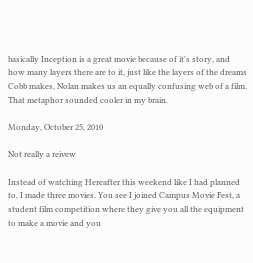basically Inception is a great movie because of it's story, and how many layers there are to it, just like the layers of the dreams Cobb makes, Nolan makes us an equally confusing web of a film. That metaphor sounded cooler in my brain.

Monday, October 25, 2010

Not really a reivew

Instead of watching Hereafter this weekend like I had planned to, I made three movies. You see I joined Campus Movie Fest, a student film competition where they give you all the equipment to make a movie and you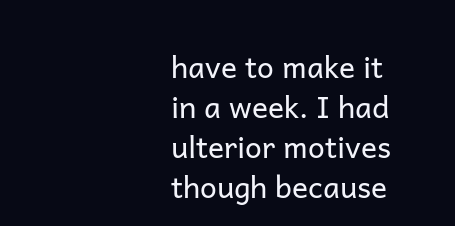have to make it in a week. I had ulterior motives though because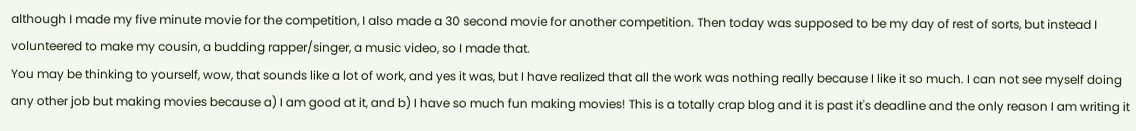although I made my five minute movie for the competition, I also made a 30 second movie for another competition. Then today was supposed to be my day of rest of sorts, but instead I volunteered to make my cousin, a budding rapper/singer, a music video, so I made that.
You may be thinking to yourself, wow, that sounds like a lot of work, and yes it was, but I have realized that all the work was nothing really because I like it so much. I can not see myself doing any other job but making movies because a) I am good at it, and b) I have so much fun making movies! This is a totally crap blog and it is past it's deadline and the only reason I am writing it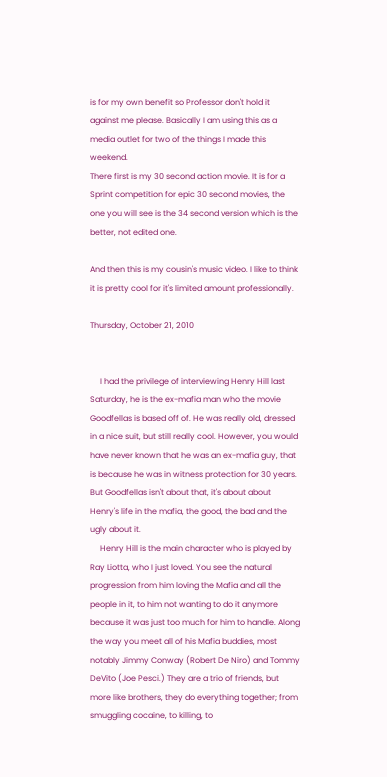is for my own benefit so Professor don't hold it against me please. Basically I am using this as a media outlet for two of the things I made this weekend.
There first is my 30 second action movie. It is for a Sprint competition for epic 30 second movies, the one you will see is the 34 second version which is the better, not edited one.

And then this is my cousin's music video. I like to think it is pretty cool for it's limited amount professionally.

Thursday, October 21, 2010


     I had the privilege of interviewing Henry Hill last Saturday, he is the ex-mafia man who the movie Goodfellas is based off of. He was really old, dressed in a nice suit, but still really cool. However, you would have never known that he was an ex-mafia guy, that is because he was in witness protection for 30 years. But Goodfellas isn't about that, it's about about Henry's life in the mafia, the good, the bad and the ugly about it.
     Henry Hill is the main character who is played by Ray Liotta, who I just loved. You see the natural progression from him loving the Mafia and all the people in it, to him not wanting to do it anymore because it was just too much for him to handle. Along the way you meet all of his Mafia buddies, most notably Jimmy Conway (Robert De Niro) and Tommy DeVito (Joe Pesci.) They are a trio of friends, but more like brothers, they do everything together; from smuggling cocaine, to killing, to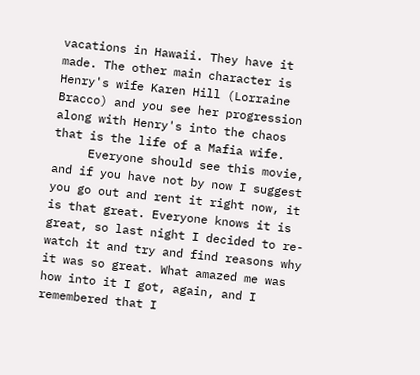vacations in Hawaii. They have it made. The other main character is Henry's wife Karen Hill (Lorraine Bracco) and you see her progression along with Henry's into the chaos that is the life of a Mafia wife.
     Everyone should see this movie, and if you have not by now I suggest you go out and rent it right now, it is that great. Everyone knows it is great, so last night I decided to re-watch it and try and find reasons why it was so great. What amazed me was how into it I got, again, and I remembered that I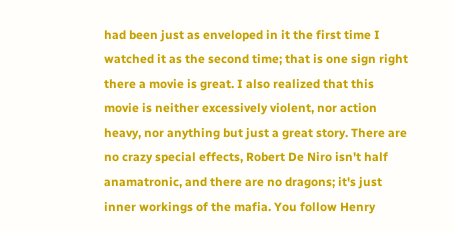had been just as enveloped in it the first time I watched it as the second time; that is one sign right there a movie is great. I also realized that this movie is neither excessively violent, nor action heavy, nor anything but just a great story. There are no crazy special effects, Robert De Niro isn't half anamatronic, and there are no dragons; it's just inner workings of the mafia. You follow Henry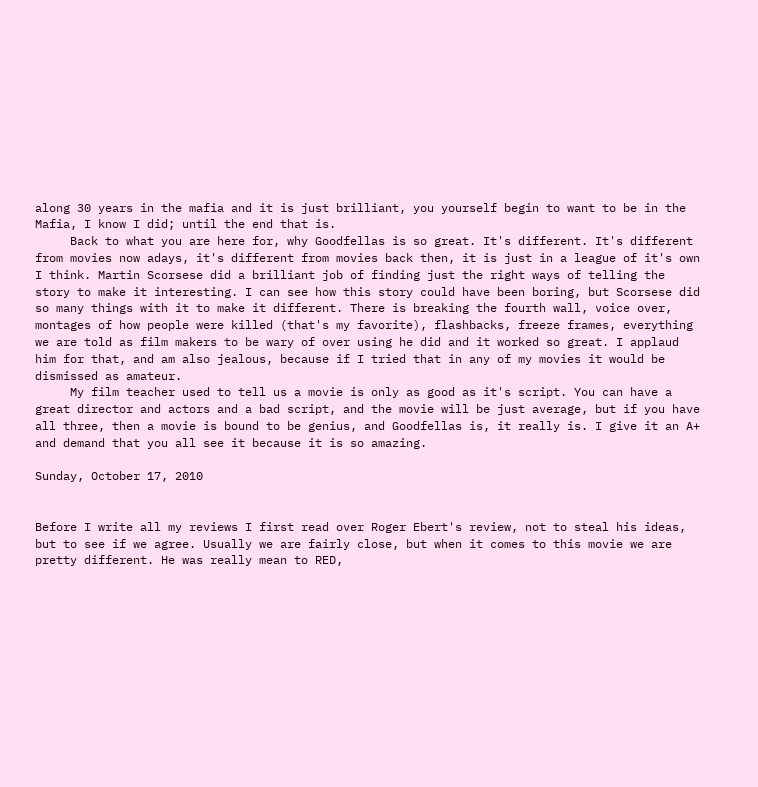along 30 years in the mafia and it is just brilliant, you yourself begin to want to be in the Mafia, I know I did; until the end that is.
     Back to what you are here for, why Goodfellas is so great. It's different. It's different from movies now adays, it's different from movies back then, it is just in a league of it's own I think. Martin Scorsese did a brilliant job of finding just the right ways of telling the story to make it interesting. I can see how this story could have been boring, but Scorsese did so many things with it to make it different. There is breaking the fourth wall, voice over, montages of how people were killed (that's my favorite), flashbacks, freeze frames, everything we are told as film makers to be wary of over using he did and it worked so great. I applaud him for that, and am also jealous, because if I tried that in any of my movies it would be dismissed as amateur.
     My film teacher used to tell us a movie is only as good as it's script. You can have a great director and actors and a bad script, and the movie will be just average, but if you have all three, then a movie is bound to be genius, and Goodfellas is, it really is. I give it an A+ and demand that you all see it because it is so amazing.

Sunday, October 17, 2010


Before I write all my reviews I first read over Roger Ebert's review, not to steal his ideas, but to see if we agree. Usually we are fairly close, but when it comes to this movie we are pretty different. He was really mean to RED,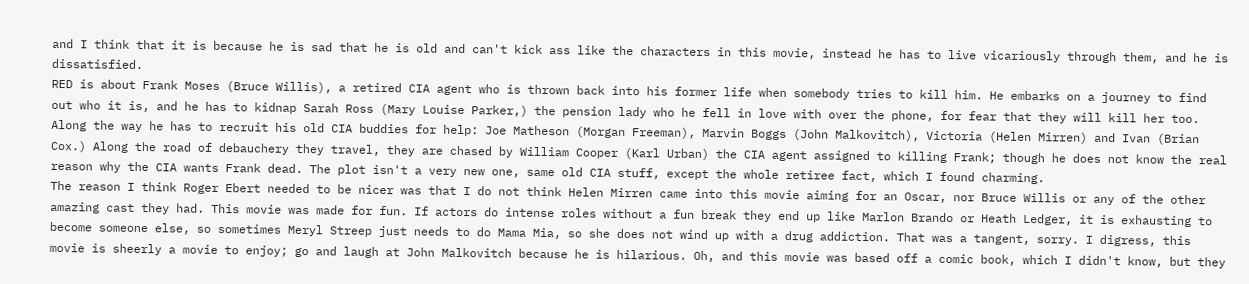and I think that it is because he is sad that he is old and can't kick ass like the characters in this movie, instead he has to live vicariously through them, and he is dissatisfied.
RED is about Frank Moses (Bruce Willis), a retired CIA agent who is thrown back into his former life when somebody tries to kill him. He embarks on a journey to find out who it is, and he has to kidnap Sarah Ross (Mary Louise Parker,) the pension lady who he fell in love with over the phone, for fear that they will kill her too. Along the way he has to recruit his old CIA buddies for help: Joe Matheson (Morgan Freeman), Marvin Boggs (John Malkovitch), Victoria (Helen Mirren) and Ivan (Brian Cox.) Along the road of debauchery they travel, they are chased by William Cooper (Karl Urban) the CIA agent assigned to killing Frank; though he does not know the real reason why the CIA wants Frank dead. The plot isn't a very new one, same old CIA stuff, except the whole retiree fact, which I found charming.
The reason I think Roger Ebert needed to be nicer was that I do not think Helen Mirren came into this movie aiming for an Oscar, nor Bruce Willis or any of the other amazing cast they had. This movie was made for fun. If actors do intense roles without a fun break they end up like Marlon Brando or Heath Ledger, it is exhausting to become someone else, so sometimes Meryl Streep just needs to do Mama Mia, so she does not wind up with a drug addiction. That was a tangent, sorry. I digress, this movie is sheerly a movie to enjoy; go and laugh at John Malkovitch because he is hilarious. Oh, and this movie was based off a comic book, which I didn't know, but they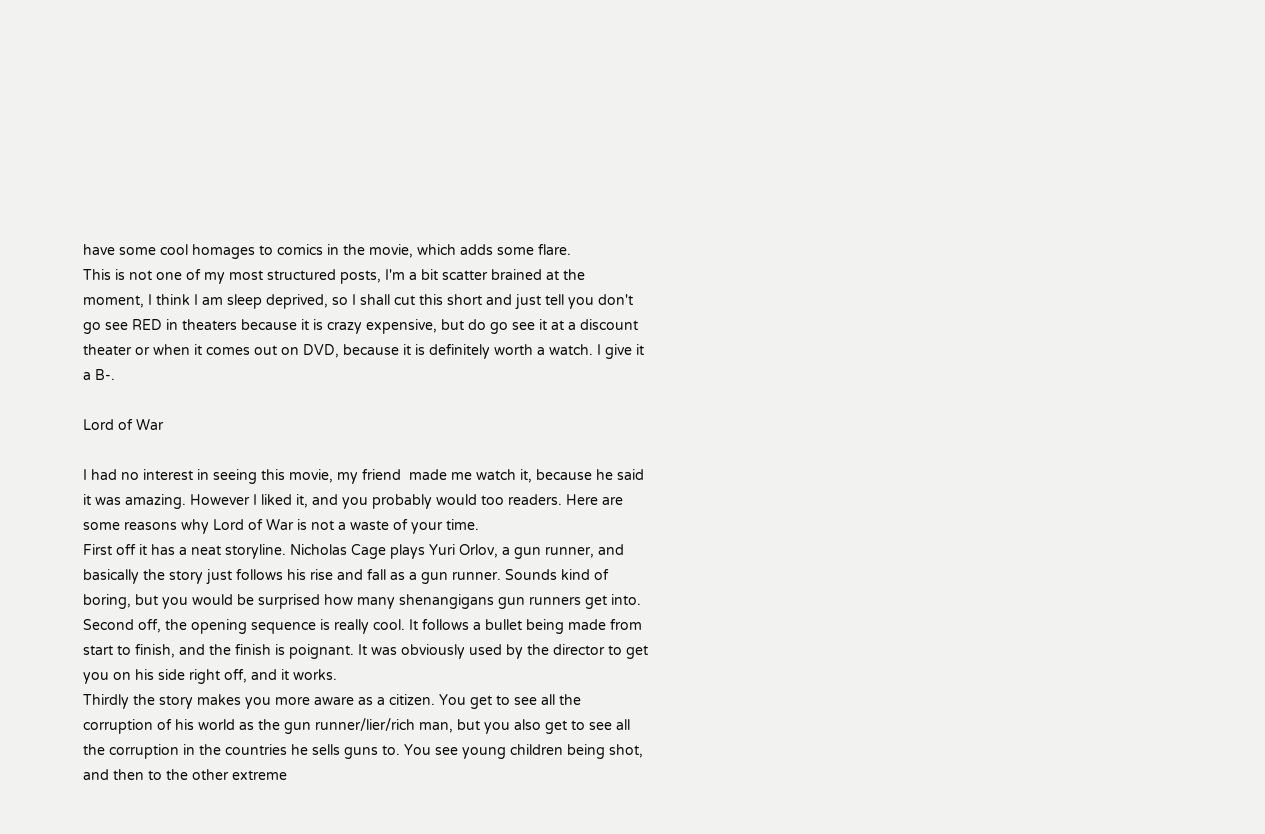have some cool homages to comics in the movie, which adds some flare.
This is not one of my most structured posts, I'm a bit scatter brained at the moment, I think I am sleep deprived, so I shall cut this short and just tell you don't go see RED in theaters because it is crazy expensive, but do go see it at a discount theater or when it comes out on DVD, because it is definitely worth a watch. I give it a B-.

Lord of War

I had no interest in seeing this movie, my friend  made me watch it, because he said it was amazing. However I liked it, and you probably would too readers. Here are some reasons why Lord of War is not a waste of your time.
First off it has a neat storyline. Nicholas Cage plays Yuri Orlov, a gun runner, and basically the story just follows his rise and fall as a gun runner. Sounds kind of boring, but you would be surprised how many shenangigans gun runners get into.
Second off, the opening sequence is really cool. It follows a bullet being made from start to finish, and the finish is poignant. It was obviously used by the director to get you on his side right off, and it works.
Thirdly the story makes you more aware as a citizen. You get to see all the corruption of his world as the gun runner/lier/rich man, but you also get to see all the corruption in the countries he sells guns to. You see young children being shot, and then to the other extreme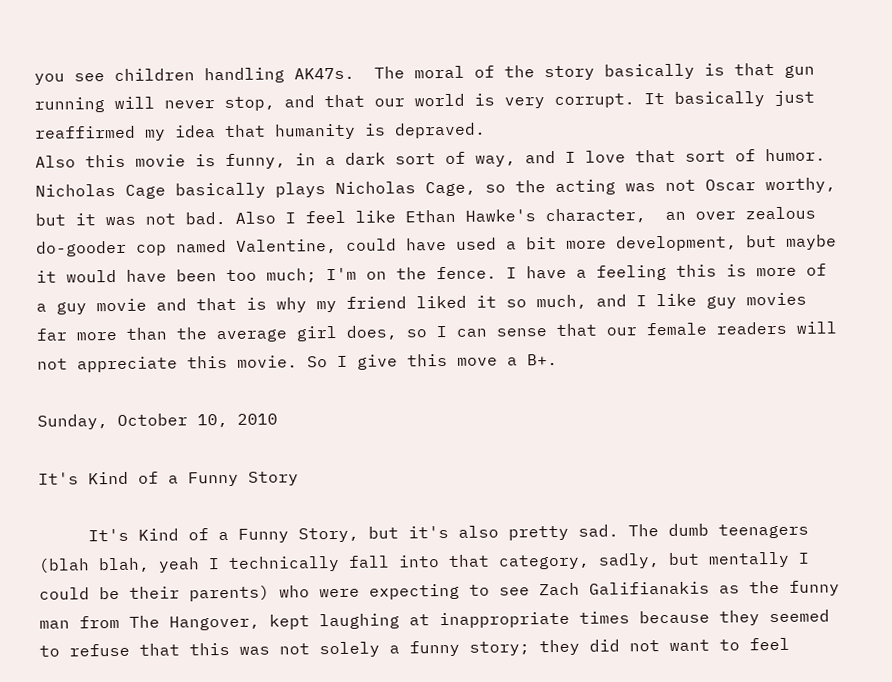you see children handling AK47s.  The moral of the story basically is that gun running will never stop, and that our world is very corrupt. It basically just reaffirmed my idea that humanity is depraved.
Also this movie is funny, in a dark sort of way, and I love that sort of humor. Nicholas Cage basically plays Nicholas Cage, so the acting was not Oscar worthy, but it was not bad. Also I feel like Ethan Hawke's character,  an over zealous do-gooder cop named Valentine, could have used a bit more development, but maybe it would have been too much; I'm on the fence. I have a feeling this is more of a guy movie and that is why my friend liked it so much, and I like guy movies far more than the average girl does, so I can sense that our female readers will not appreciate this movie. So I give this move a B+.

Sunday, October 10, 2010

It's Kind of a Funny Story

     It's Kind of a Funny Story, but it's also pretty sad. The dumb teenagers (blah blah, yeah I technically fall into that category, sadly, but mentally I could be their parents) who were expecting to see Zach Galifianakis as the funny man from The Hangover, kept laughing at inappropriate times because they seemed to refuse that this was not solely a funny story; they did not want to feel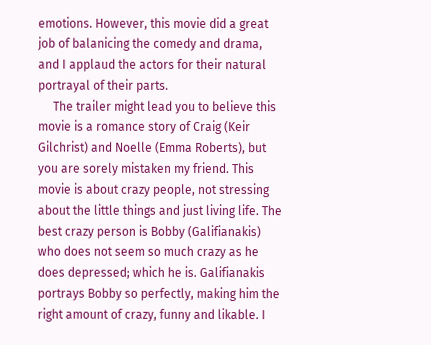emotions. However, this movie did a great job of balanicing the comedy and drama, and I applaud the actors for their natural portrayal of their parts.
     The trailer might lead you to believe this movie is a romance story of Craig (Keir Gilchrist) and Noelle (Emma Roberts), but you are sorely mistaken my friend. This movie is about crazy people, not stressing about the little things and just living life. The best crazy person is Bobby (Galifianakis) who does not seem so much crazy as he does depressed; which he is. Galifianakis portrays Bobby so perfectly, making him the right amount of crazy, funny and likable. I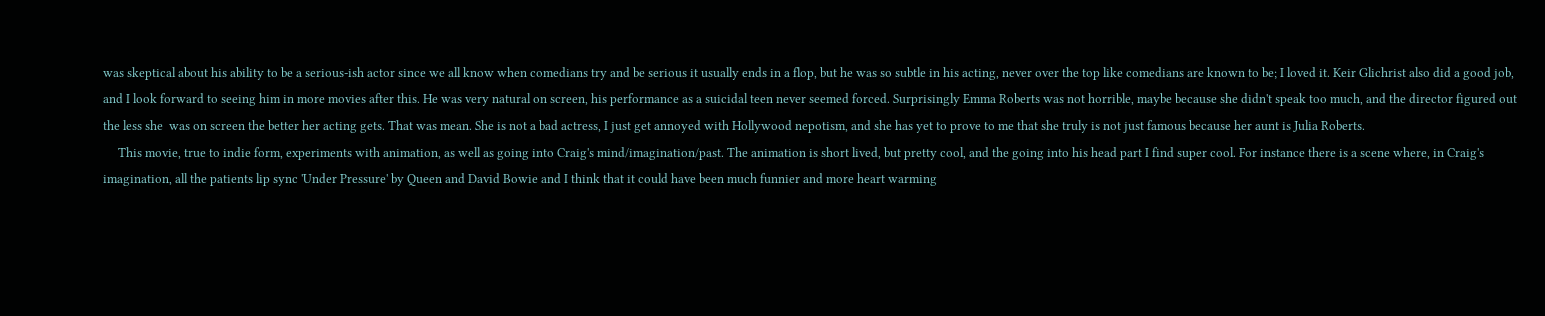was skeptical about his ability to be a serious-ish actor since we all know when comedians try and be serious it usually ends in a flop, but he was so subtle in his acting, never over the top like comedians are known to be; I loved it. Keir Glichrist also did a good job, and I look forward to seeing him in more movies after this. He was very natural on screen, his performance as a suicidal teen never seemed forced. Surprisingly Emma Roberts was not horrible, maybe because she didn't speak too much, and the director figured out the less she  was on screen the better her acting gets. That was mean. She is not a bad actress, I just get annoyed with Hollywood nepotism, and she has yet to prove to me that she truly is not just famous because her aunt is Julia Roberts.
     This movie, true to indie form, experiments with animation, as well as going into Craig's mind/imagination/past. The animation is short lived, but pretty cool, and the going into his head part I find super cool. For instance there is a scene where, in Craig's imagination, all the patients lip sync 'Under Pressure' by Queen and David Bowie and I think that it could have been much funnier and more heart warming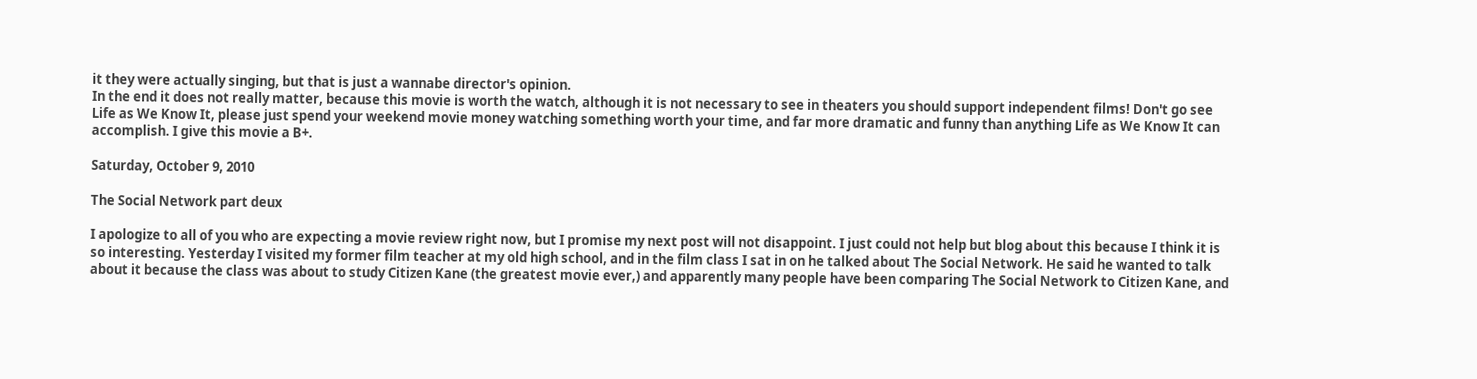it they were actually singing, but that is just a wannabe director's opinion.
In the end it does not really matter, because this movie is worth the watch, although it is not necessary to see in theaters you should support independent films! Don't go see Life as We Know It, please just spend your weekend movie money watching something worth your time, and far more dramatic and funny than anything Life as We Know It can accomplish. I give this movie a B+.

Saturday, October 9, 2010

The Social Network part deux

I apologize to all of you who are expecting a movie review right now, but I promise my next post will not disappoint. I just could not help but blog about this because I think it is so interesting. Yesterday I visited my former film teacher at my old high school, and in the film class I sat in on he talked about The Social Network. He said he wanted to talk about it because the class was about to study Citizen Kane (the greatest movie ever,) and apparently many people have been comparing The Social Network to Citizen Kane, and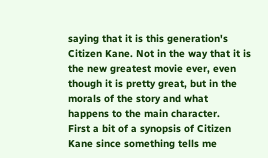saying that it is this generation's Citizen Kane. Not in the way that it is the new greatest movie ever, even though it is pretty great, but in the morals of the story and what happens to the main character.
First a bit of a synopsis of Citizen Kane since something tells me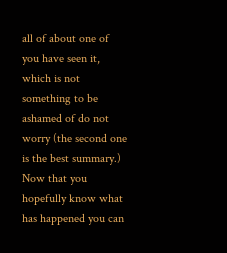all of about one of you have seen it, which is not something to be ashamed of do not worry (the second one is the best summary.) Now that you hopefully know what has happened you can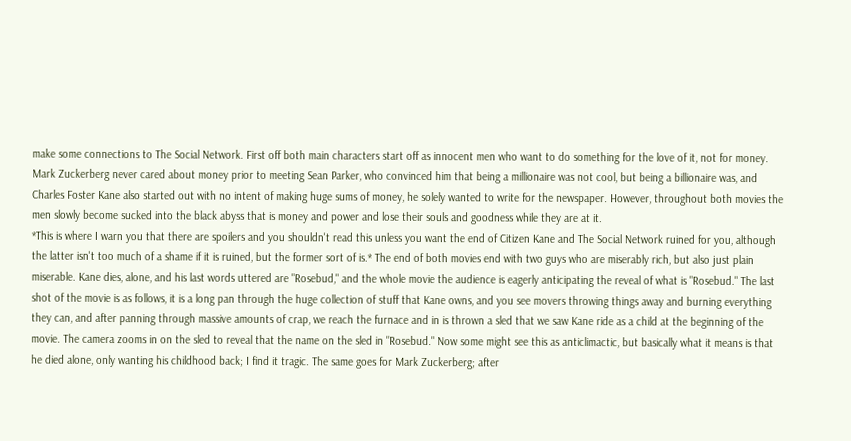make some connections to The Social Network. First off both main characters start off as innocent men who want to do something for the love of it, not for money. Mark Zuckerberg never cared about money prior to meeting Sean Parker, who convinced him that being a millionaire was not cool, but being a billionaire was, and Charles Foster Kane also started out with no intent of making huge sums of money, he solely wanted to write for the newspaper. However, throughout both movies the men slowly become sucked into the black abyss that is money and power and lose their souls and goodness while they are at it.
*This is where I warn you that there are spoilers and you shouldn't read this unless you want the end of Citizen Kane and The Social Network ruined for you, although the latter isn't too much of a shame if it is ruined, but the former sort of is.* The end of both movies end with two guys who are miserably rich, but also just plain miserable. Kane dies, alone, and his last words uttered are "Rosebud," and the whole movie the audience is eagerly anticipating the reveal of what is "Rosebud." The last shot of the movie is as follows, it is a long pan through the huge collection of stuff that Kane owns, and you see movers throwing things away and burning everything they can, and after panning through massive amounts of crap, we reach the furnace and in is thrown a sled that we saw Kane ride as a child at the beginning of the movie. The camera zooms in on the sled to reveal that the name on the sled in "Rosebud." Now some might see this as anticlimactic, but basically what it means is that he died alone, only wanting his childhood back; I find it tragic. The same goes for Mark Zuckerberg; after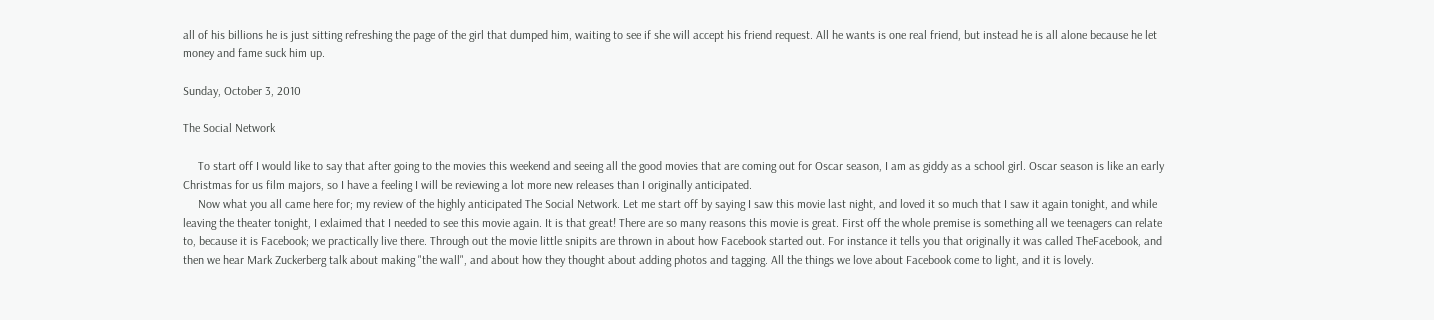all of his billions he is just sitting refreshing the page of the girl that dumped him, waiting to see if she will accept his friend request. All he wants is one real friend, but instead he is all alone because he let money and fame suck him up.

Sunday, October 3, 2010

The Social Network

     To start off I would like to say that after going to the movies this weekend and seeing all the good movies that are coming out for Oscar season, I am as giddy as a school girl. Oscar season is like an early Christmas for us film majors, so I have a feeling I will be reviewing a lot more new releases than I originally anticipated.
     Now what you all came here for; my review of the highly anticipated The Social Network. Let me start off by saying I saw this movie last night, and loved it so much that I saw it again tonight, and while leaving the theater tonight, I exlaimed that I needed to see this movie again. It is that great! There are so many reasons this movie is great. First off the whole premise is something all we teenagers can relate to, because it is Facebook; we practically live there. Through out the movie little snipits are thrown in about how Facebook started out. For instance it tells you that originally it was called TheFacebook, and then we hear Mark Zuckerberg talk about making "the wall", and about how they thought about adding photos and tagging. All the things we love about Facebook come to light, and it is lovely.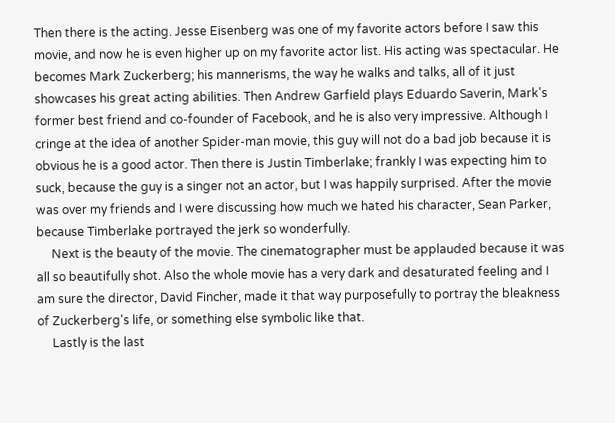Then there is the acting. Jesse Eisenberg was one of my favorite actors before I saw this movie, and now he is even higher up on my favorite actor list. His acting was spectacular. He becomes Mark Zuckerberg; his mannerisms, the way he walks and talks, all of it just showcases his great acting abilities. Then Andrew Garfield plays Eduardo Saverin, Mark's former best friend and co-founder of Facebook, and he is also very impressive. Although I cringe at the idea of another Spider-man movie, this guy will not do a bad job because it is obvious he is a good actor. Then there is Justin Timberlake; frankly I was expecting him to suck, because the guy is a singer not an actor, but I was happily surprised. After the movie was over my friends and I were discussing how much we hated his character, Sean Parker, because Timberlake portrayed the jerk so wonderfully.
     Next is the beauty of the movie. The cinematographer must be applauded because it was all so beautifully shot. Also the whole movie has a very dark and desaturated feeling and I am sure the director, David Fincher, made it that way purposefully to portray the bleakness of Zuckerberg's life, or something else symbolic like that.
     Lastly is the last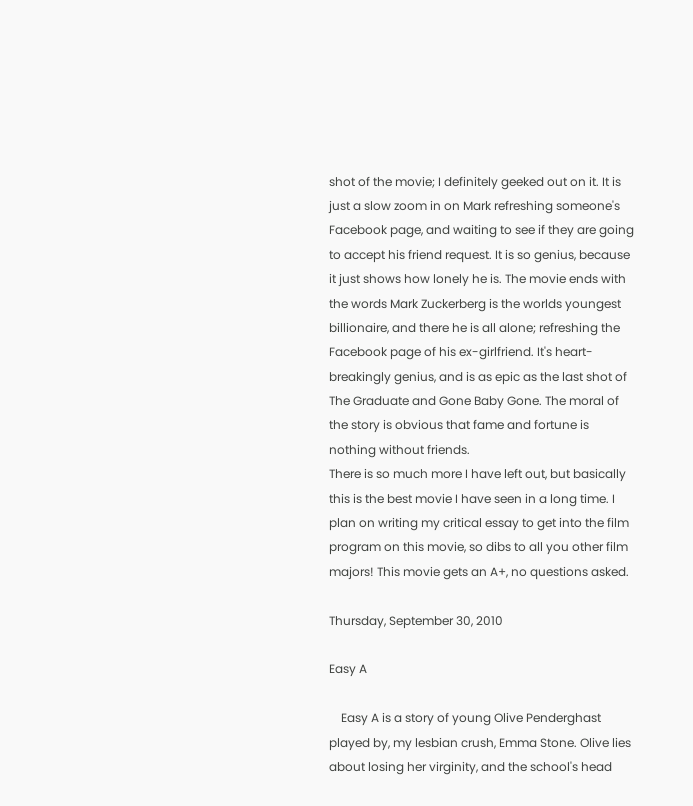shot of the movie; I definitely geeked out on it. It is just a slow zoom in on Mark refreshing someone's Facebook page, and waiting to see if they are going to accept his friend request. It is so genius, because it just shows how lonely he is. The movie ends with the words Mark Zuckerberg is the worlds youngest billionaire, and there he is all alone; refreshing the Facebook page of his ex-girlfriend. It's heart-breakingly genius, and is as epic as the last shot of The Graduate and Gone Baby Gone. The moral of the story is obvious that fame and fortune is nothing without friends.
There is so much more I have left out, but basically this is the best movie I have seen in a long time. I plan on writing my critical essay to get into the film program on this movie, so dibs to all you other film majors! This movie gets an A+, no questions asked.

Thursday, September 30, 2010

Easy A

    Easy A is a story of young Olive Penderghast played by, my lesbian crush, Emma Stone. Olive lies about losing her virginity, and the school's head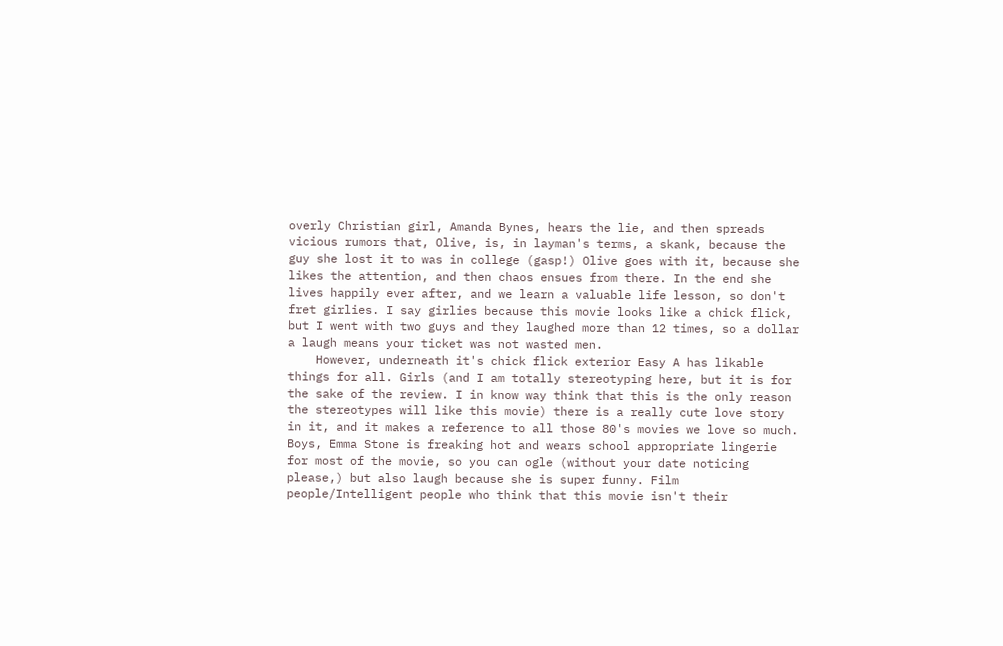overly Christian girl, Amanda Bynes, hears the lie, and then spreads vicious rumors that, Olive, is, in layman's terms, a skank, because the guy she lost it to was in college (gasp!) Olive goes with it, because she likes the attention, and then chaos ensues from there. In the end she lives happily ever after, and we learn a valuable life lesson, so don't fret girlies. I say girlies because this movie looks like a chick flick, but I went with two guys and they laughed more than 12 times, so a dollar a laugh means your ticket was not wasted men.
    However, underneath it's chick flick exterior Easy A has likable things for all. Girls (and I am totally stereotyping here, but it is for the sake of the review. I in know way think that this is the only reason the stereotypes will like this movie) there is a really cute love story in it, and it makes a reference to all those 80's movies we love so much. Boys, Emma Stone is freaking hot and wears school appropriate lingerie for most of the movie, so you can ogle (without your date noticing please,) but also laugh because she is super funny. Film people/Intelligent people who think that this movie isn't their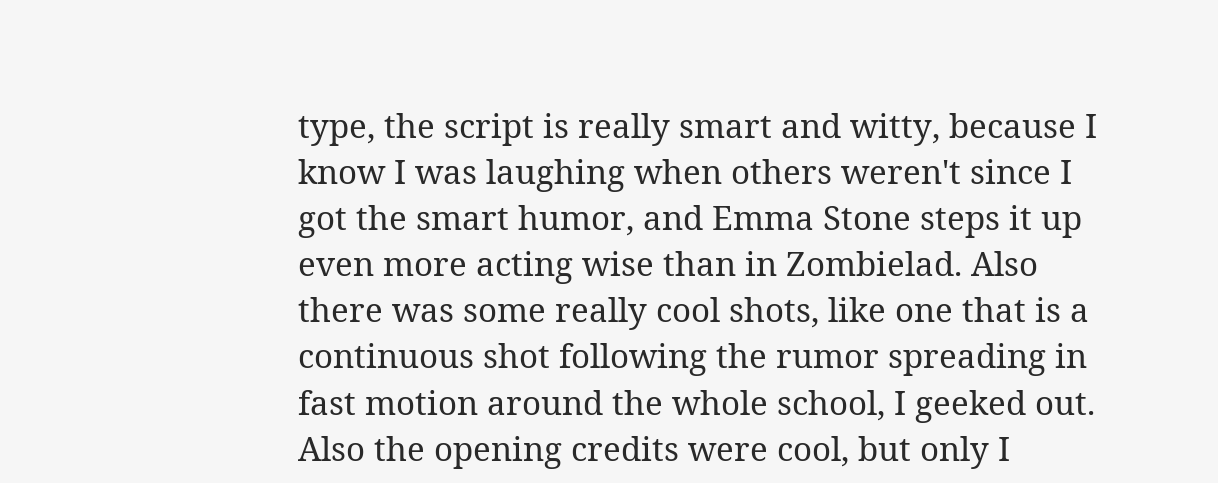type, the script is really smart and witty, because I know I was laughing when others weren't since I got the smart humor, and Emma Stone steps it up even more acting wise than in Zombielad. Also there was some really cool shots, like one that is a continuous shot following the rumor spreading in fast motion around the whole school, I geeked out. Also the opening credits were cool, but only I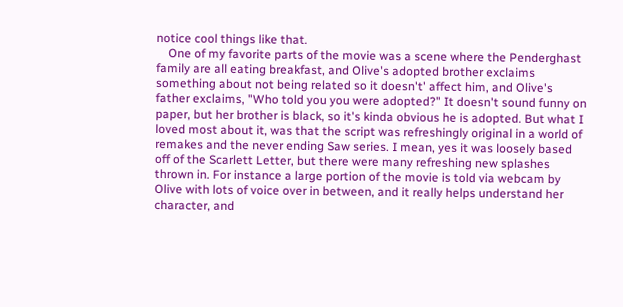notice cool things like that.
    One of my favorite parts of the movie was a scene where the Penderghast family are all eating breakfast, and Olive's adopted brother exclaims something about not being related so it doesn't' affect him, and Olive's father exclaims, "Who told you you were adopted?" It doesn't sound funny on paper, but her brother is black, so it's kinda obvious he is adopted. But what I loved most about it, was that the script was refreshingly original in a world of remakes and the never ending Saw series. I mean, yes it was loosely based off of the Scarlett Letter, but there were many refreshing new splashes thrown in. For instance a large portion of the movie is told via webcam by Olive with lots of voice over in between, and it really helps understand her character, and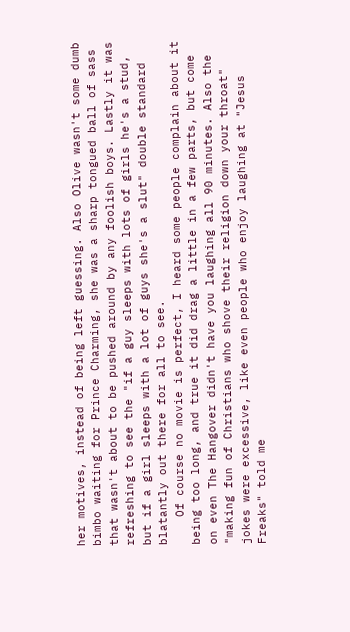her motives, instead of being left guessing. Also Olive wasn't some dumb bimbo waiting for Prince Charming, she was a sharp tongued ball of sass that wasn't about to be pushed around by any foolish boys. Lastly it was refreshing to see the "if a guy sleeps with lots of girls he's a stud, but if a girl sleeps with a lot of guys she's a slut" double standard blatantly out there for all to see.
    Of course no movie is perfect, I heard some people complain about it being too long, and true it did drag a little in a few parts, but come on even The Hangover didn't have you laughing all 90 minutes. Also the "making fun of Christians who shove their religion down your throat" jokes were excessive, like even people who enjoy laughing at "Jesus Freaks" told me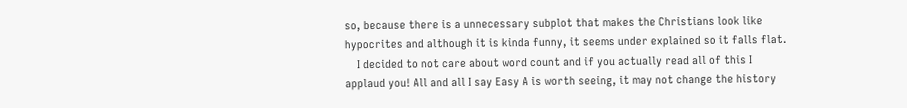so, because there is a unnecessary subplot that makes the Christians look like hypocrites and although it is kinda funny, it seems under explained so it falls flat.
    I decided to not care about word count and if you actually read all of this I applaud you! All and all I say Easy A is worth seeing, it may not change the history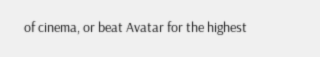of cinema, or beat Avatar for the highest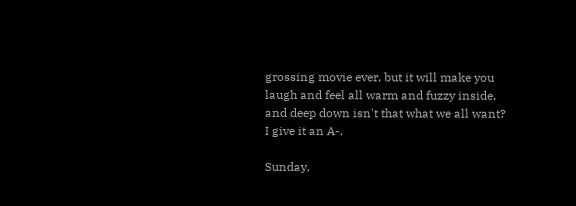grossing movie ever, but it will make you laugh and feel all warm and fuzzy inside, and deep down isn't that what we all want? I give it an A-.

Sunday,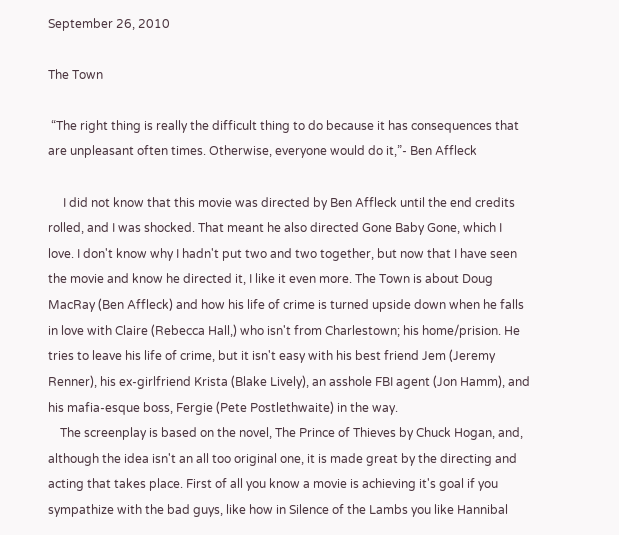September 26, 2010

The Town

 “The right thing is really the difficult thing to do because it has consequences that are unpleasant often times. Otherwise, everyone would do it,”- Ben Affleck

     I did not know that this movie was directed by Ben Affleck until the end credits rolled, and I was shocked. That meant he also directed Gone Baby Gone, which I love. I don't know why I hadn't put two and two together, but now that I have seen the movie and know he directed it, I like it even more. The Town is about Doug MacRay (Ben Affleck) and how his life of crime is turned upside down when he falls in love with Claire (Rebecca Hall,) who isn't from Charlestown; his home/prision. He tries to leave his life of crime, but it isn't easy with his best friend Jem (Jeremy Renner), his ex-girlfriend Krista (Blake Lively), an asshole FBI agent (Jon Hamm), and his mafia-esque boss, Fergie (Pete Postlethwaite) in the way.
    The screenplay is based on the novel, The Prince of Thieves by Chuck Hogan, and, although the idea isn't an all too original one, it is made great by the directing and acting that takes place. First of all you know a movie is achieving it's goal if you sympathize with the bad guys, like how in Silence of the Lambs you like Hannibal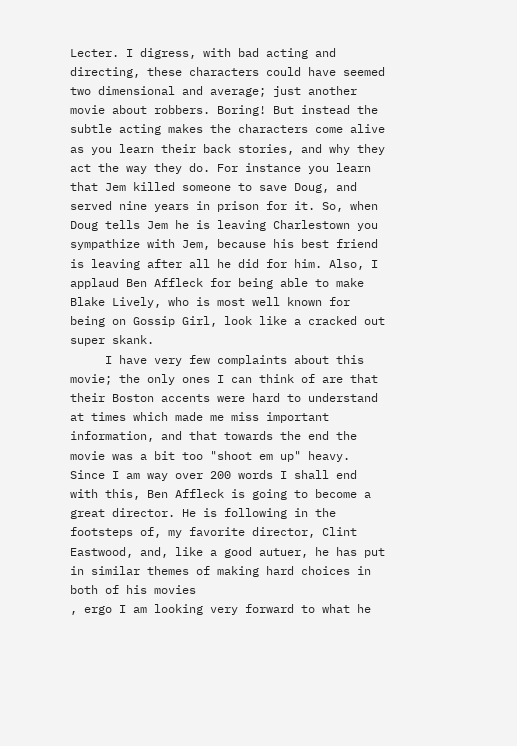Lecter. I digress, with bad acting and directing, these characters could have seemed two dimensional and average; just another movie about robbers. Boring! But instead the subtle acting makes the characters come alive as you learn their back stories, and why they act the way they do. For instance you learn that Jem killed someone to save Doug, and served nine years in prison for it. So, when Doug tells Jem he is leaving Charlestown you sympathize with Jem, because his best friend is leaving after all he did for him. Also, I applaud Ben Affleck for being able to make Blake Lively, who is most well known for being on Gossip Girl, look like a cracked out super skank.
     I have very few complaints about this movie; the only ones I can think of are that their Boston accents were hard to understand at times which made me miss important information, and that towards the end the movie was a bit too "shoot em up" heavy.
Since I am way over 200 words I shall end with this, Ben Affleck is going to become a great director. He is following in the footsteps of, my favorite director, Clint Eastwood, and, like a good autuer, he has put in similar themes of making hard choices in both of his movies
, ergo I am looking very forward to what he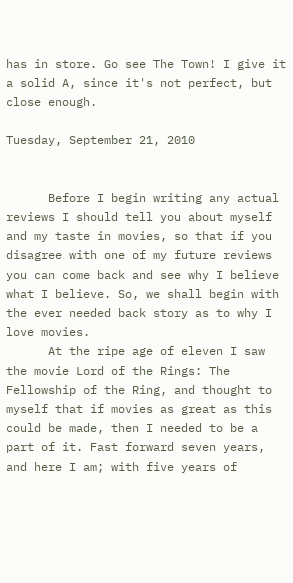has in store. Go see The Town! I give it a solid A, since it's not perfect, but close enough.

Tuesday, September 21, 2010


      Before I begin writing any actual reviews I should tell you about myself and my taste in movies, so that if you disagree with one of my future reviews you can come back and see why I believe what I believe. So, we shall begin with the ever needed back story as to why I love movies.
      At the ripe age of eleven I saw the movie Lord of the Rings: The Fellowship of the Ring, and thought to myself that if movies as great as this could be made, then I needed to be a part of it. Fast forward seven years, and here I am; with five years of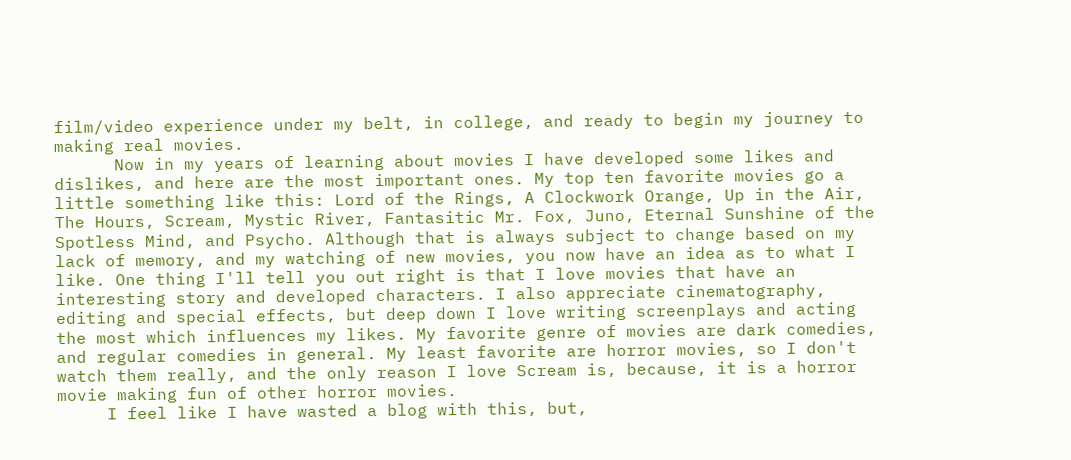film/video experience under my belt, in college, and ready to begin my journey to making real movies.
      Now in my years of learning about movies I have developed some likes and dislikes, and here are the most important ones. My top ten favorite movies go a little something like this: Lord of the Rings, A Clockwork Orange, Up in the Air, The Hours, Scream, Mystic River, Fantasitic Mr. Fox, Juno, Eternal Sunshine of the Spotless Mind, and Psycho. Although that is always subject to change based on my lack of memory, and my watching of new movies, you now have an idea as to what I like. One thing I'll tell you out right is that I love movies that have an interesting story and developed characters. I also appreciate cinematography, editing and special effects, but deep down I love writing screenplays and acting the most which influences my likes. My favorite genre of movies are dark comedies, and regular comedies in general. My least favorite are horror movies, so I don't watch them really, and the only reason I love Scream is, because, it is a horror movie making fun of other horror movies.
     I feel like I have wasted a blog with this, but,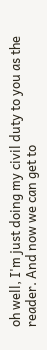oh well, I'm just doing my civil duty to you as the reader. And now we can get to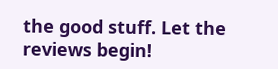the good stuff. Let the reviews begin!